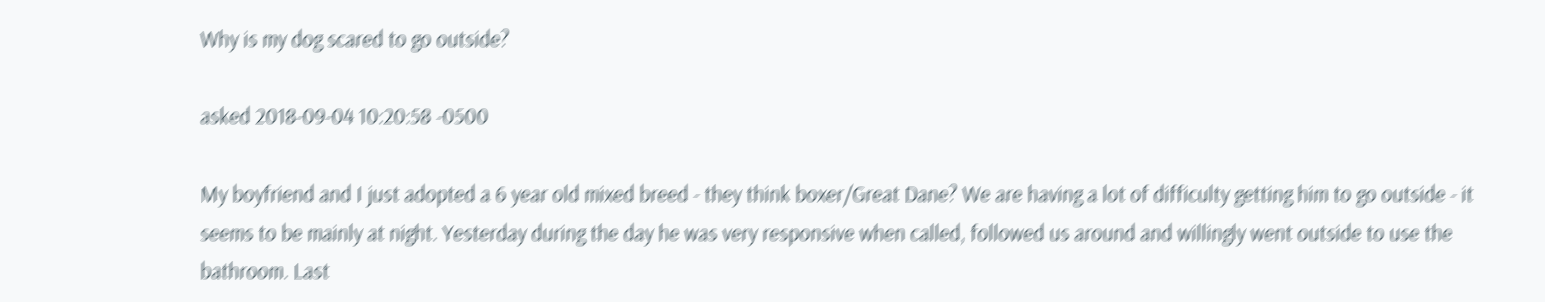Why is my dog scared to go outside?

asked 2018-09-04 10:20:58 -0500

My boyfriend and I just adopted a 6 year old mixed breed - they think boxer/Great Dane? We are having a lot of difficulty getting him to go outside - it seems to be mainly at night. Yesterday during the day he was very responsive when called, followed us around and willingly went outside to use the bathroom. Last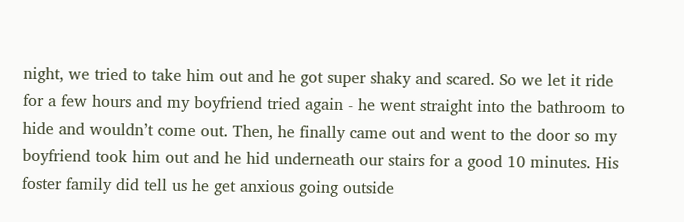night, we tried to take him out and he got super shaky and scared. So we let it ride for a few hours and my boyfriend tried again - he went straight into the bathroom to hide and wouldn’t come out. Then, he finally came out and went to the door so my boyfriend took him out and he hid underneath our stairs for a good 10 minutes. His foster family did tell us he get anxious going outside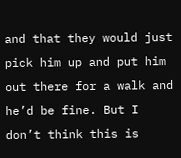and that they would just pick him up and put him out there for a walk and he’d be fine. But I don’t think this is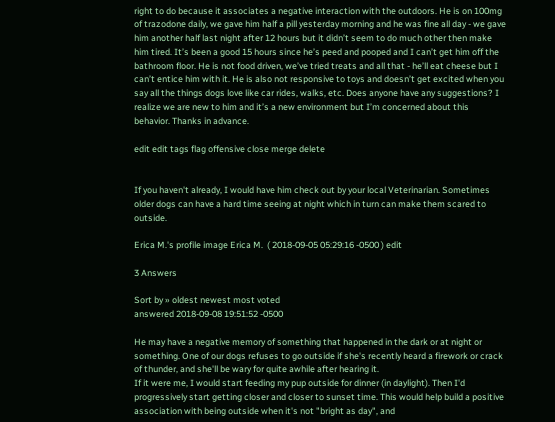right to do because it associates a negative interaction with the outdoors. He is on 100mg of trazodone daily, we gave him half a pill yesterday morning and he was fine all day - we gave him another half last night after 12 hours but it didn’t seem to do much other then make him tired. It’s been a good 15 hours since he’s peed and pooped and I can’t get him off the bathroom floor. He is not food driven, we’ve tried treats and all that - he’ll eat cheese but I can’t entice him with it. He is also not responsive to toys and doesn’t get excited when you say all the things dogs love like car rides, walks, etc. Does anyone have any suggestions? I realize we are new to him and it’s a new environment but I’m concerned about this behavior. Thanks in advance.

edit edit tags flag offensive close merge delete


If you haven't already, I would have him check out by your local Veterinarian. Sometimes older dogs can have a hard time seeing at night which in turn can make them scared to outside.

Erica M.'s profile image Erica M.  ( 2018-09-05 05:29:16 -0500 ) edit

3 Answers

Sort by » oldest newest most voted
answered 2018-09-08 19:51:52 -0500

He may have a negative memory of something that happened in the dark or at night or something. One of our dogs refuses to go outside if she's recently heard a firework or crack of thunder, and she'll be wary for quite awhile after hearing it.
If it were me, I would start feeding my pup outside for dinner (in daylight). Then I'd progressively start getting closer and closer to sunset time. This would help build a positive association with being outside when it's not "bright as day", and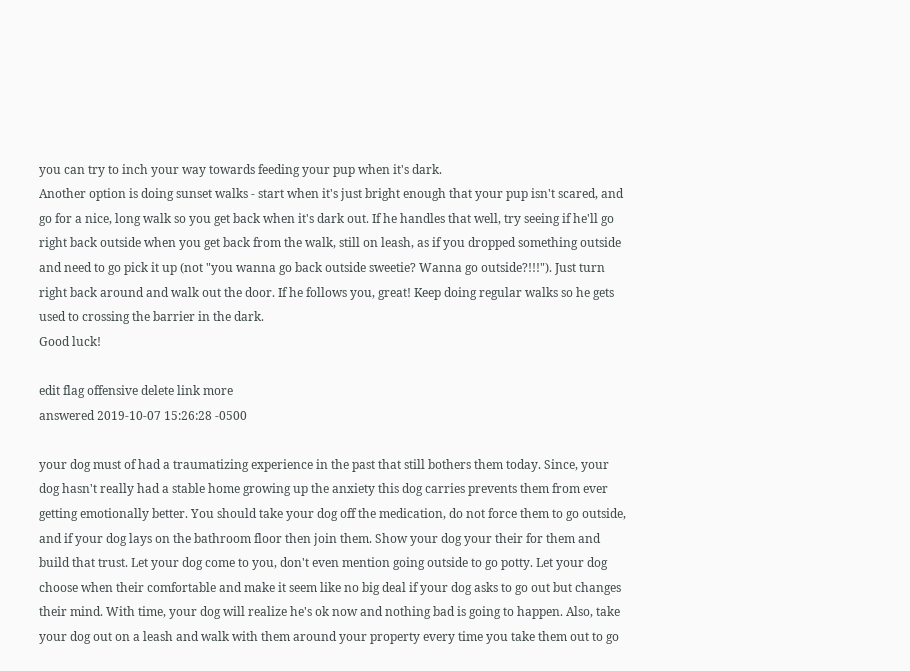you can try to inch your way towards feeding your pup when it's dark.
Another option is doing sunset walks - start when it's just bright enough that your pup isn't scared, and go for a nice, long walk so you get back when it's dark out. If he handles that well, try seeing if he'll go right back outside when you get back from the walk, still on leash, as if you dropped something outside and need to go pick it up (not "you wanna go back outside sweetie? Wanna go outside?!!!"). Just turn right back around and walk out the door. If he follows you, great! Keep doing regular walks so he gets used to crossing the barrier in the dark.
Good luck!

edit flag offensive delete link more
answered 2019-10-07 15:26:28 -0500

your dog must of had a traumatizing experience in the past that still bothers them today. Since, your dog hasn't really had a stable home growing up the anxiety this dog carries prevents them from ever getting emotionally better. You should take your dog off the medication, do not force them to go outside, and if your dog lays on the bathroom floor then join them. Show your dog your their for them and build that trust. Let your dog come to you, don't even mention going outside to go potty. Let your dog choose when their comfortable and make it seem like no big deal if your dog asks to go out but changes their mind. With time, your dog will realize he's ok now and nothing bad is going to happen. Also, take your dog out on a leash and walk with them around your property every time you take them out to go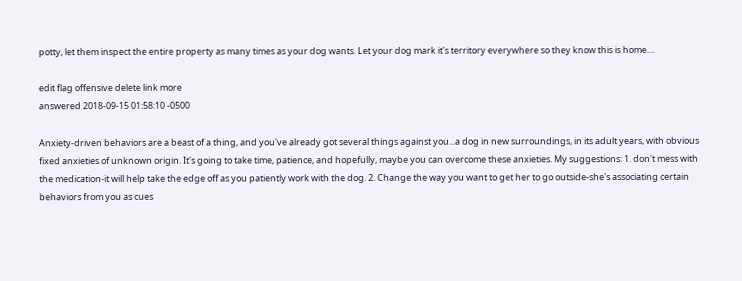potty, let them inspect the entire property as many times as your dog wants. Let your dog mark it's territory everywhere so they know this is home....

edit flag offensive delete link more
answered 2018-09-15 01:58:10 -0500

Anxiety-driven behaviors are a beast of a thing, and you've already got several things against you...a dog in new surroundings, in its adult years, with obvious fixed anxieties of unknown origin. It's going to take time, patience, and hopefully, maybe you can overcome these anxieties. My suggestions: 1. don't mess with the medication-it will help take the edge off as you patiently work with the dog. 2. Change the way you want to get her to go outside-she's associating certain behaviors from you as cues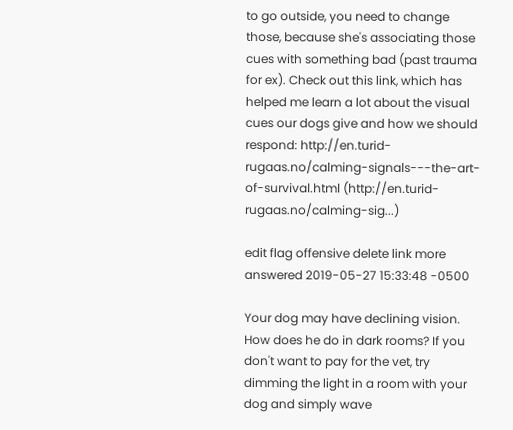to go outside, you need to change those, because she's associating those cues with something bad (past trauma for ex). Check out this link, which has helped me learn a lot about the visual cues our dogs give and how we should respond: http://en.turid-rugaas.no/calming-signals---the-art-of-survival.html (http://en.turid-rugaas.no/calming-sig...)

edit flag offensive delete link more
answered 2019-05-27 15:33:48 -0500

Your dog may have declining vision. How does he do in dark rooms? If you don't want to pay for the vet, try dimming the light in a room with your dog and simply wave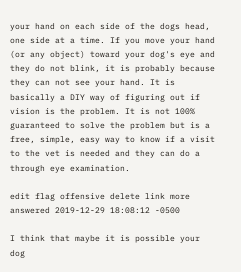your hand on each side of the dogs head, one side at a time. If you move your hand (or any object) toward your dog's eye and they do not blink, it is probably because they can not see your hand. It is basically a DIY way of figuring out if vision is the problem. It is not 100% guaranteed to solve the problem but is a free, simple, easy way to know if a visit to the vet is needed and they can do a through eye examination.

edit flag offensive delete link more
answered 2019-12-29 18:08:12 -0500

I think that maybe it is possible your dog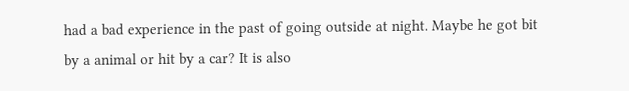had a bad experience in the past of going outside at night. Maybe he got bit by a animal or hit by a car? It is also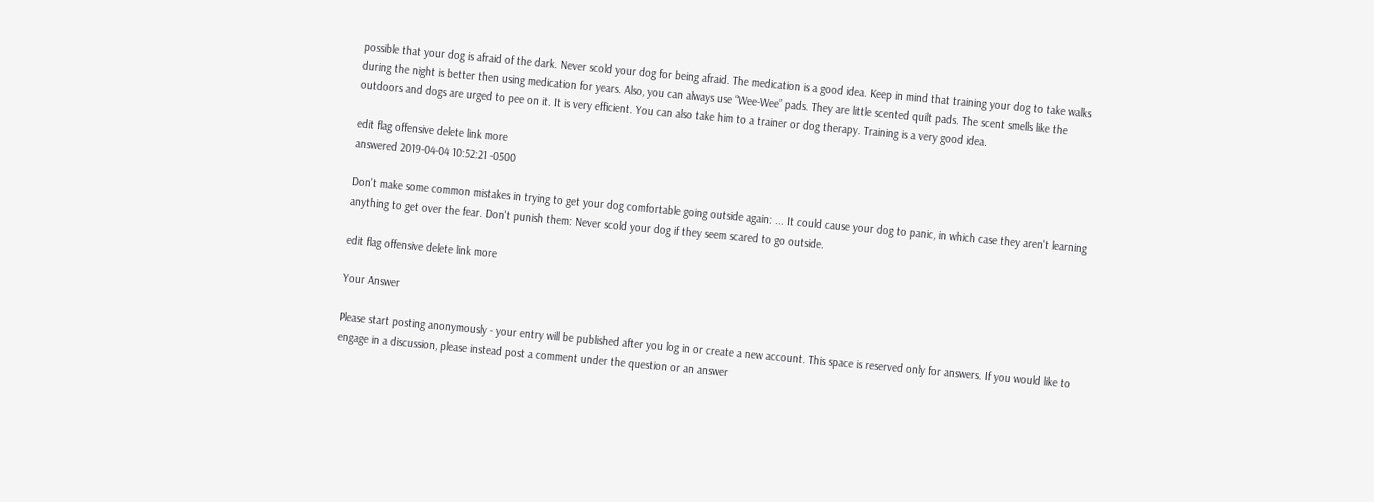possible that your dog is afraid of the dark. Never scold your dog for being afraid. The medication is a good idea. Keep in mind that training your dog to take walks during the night is better then using medication for years. Also, you can always use “Wee-Wee” pads. They are little scented quilt pads. The scent smells like the outdoors and dogs are urged to pee on it. It is very efficient. You can also take him to a trainer or dog therapy. Training is a very good idea.

edit flag offensive delete link more
answered 2019-04-04 10:52:21 -0500

Don't make some common mistakes in trying to get your dog comfortable going outside again: ... It could cause your dog to panic, in which case they aren't learning anything to get over the fear. Don't punish them: Never scold your dog if they seem scared to go outside.

edit flag offensive delete link more

Your Answer

Please start posting anonymously - your entry will be published after you log in or create a new account. This space is reserved only for answers. If you would like to engage in a discussion, please instead post a comment under the question or an answer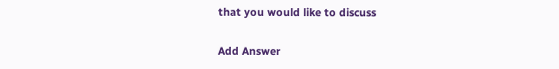that you would like to discuss

Add Answer